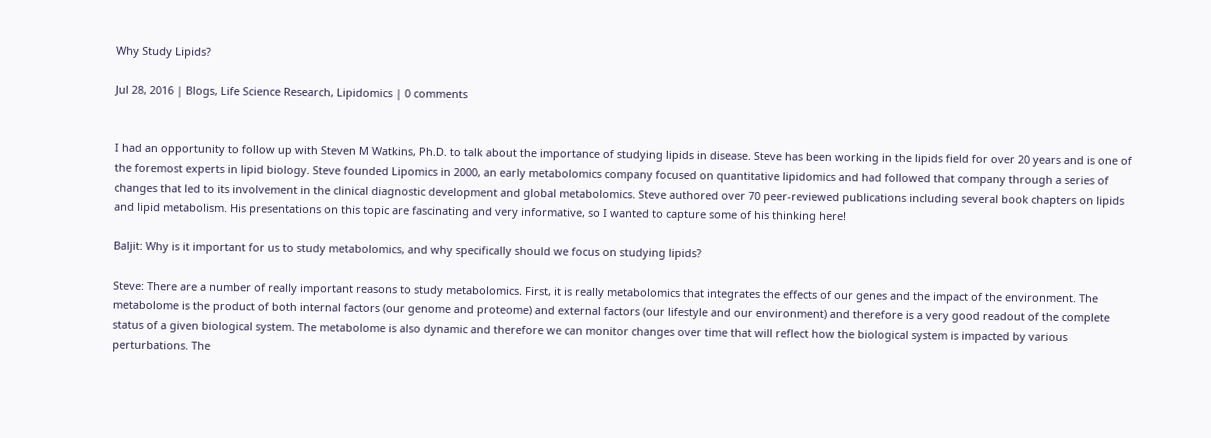Why Study Lipids?

Jul 28, 2016 | Blogs, Life Science Research, Lipidomics | 0 comments


I had an opportunity to follow up with Steven M Watkins, Ph.D. to talk about the importance of studying lipids in disease. Steve has been working in the lipids field for over 20 years and is one of the foremost experts in lipid biology. Steve founded Lipomics in 2000, an early metabolomics company focused on quantitative lipidomics and had followed that company through a series of changes that led to its involvement in the clinical diagnostic development and global metabolomics. Steve authored over 70 peer-reviewed publications including several book chapters on lipids and lipid metabolism. His presentations on this topic are fascinating and very informative, so I wanted to capture some of his thinking here!

Baljit: Why is it important for us to study metabolomics, and why specifically should we focus on studying lipids?

Steve: There are a number of really important reasons to study metabolomics. First, it is really metabolomics that integrates the effects of our genes and the impact of the environment. The metabolome is the product of both internal factors (our genome and proteome) and external factors (our lifestyle and our environment) and therefore is a very good readout of the complete status of a given biological system. The metabolome is also dynamic and therefore we can monitor changes over time that will reflect how the biological system is impacted by various perturbations. The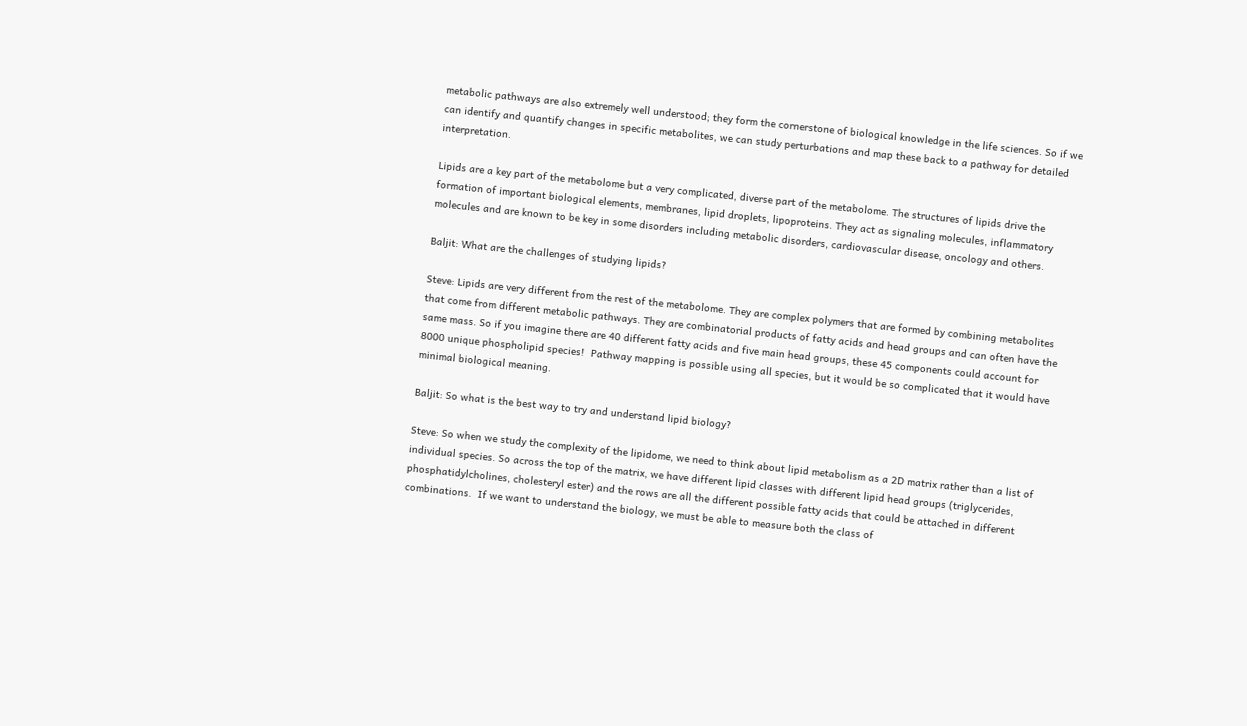metabolic pathways are also extremely well understood; they form the cornerstone of biological knowledge in the life sciences. So if we can identify and quantify changes in specific metabolites, we can study perturbations and map these back to a pathway for detailed interpretation.

Lipids are a key part of the metabolome but a very complicated, diverse part of the metabolome. The structures of lipids drive the formation of important biological elements, membranes, lipid droplets, lipoproteins. They act as signaling molecules, inflammatory molecules and are known to be key in some disorders including metabolic disorders, cardiovascular disease, oncology and others.

Baljit: What are the challenges of studying lipids?

Steve: Lipids are very different from the rest of the metabolome. They are complex polymers that are formed by combining metabolites that come from different metabolic pathways. They are combinatorial products of fatty acids and head groups and can often have the same mass. So if you imagine there are 40 different fatty acids and five main head groups, these 45 components could account for 8000 unique phospholipid species!  Pathway mapping is possible using all species, but it would be so complicated that it would have minimal biological meaning.

Baljit: So what is the best way to try and understand lipid biology?

Steve: So when we study the complexity of the lipidome, we need to think about lipid metabolism as a 2D matrix rather than a list of individual species. So across the top of the matrix, we have different lipid classes with different lipid head groups (triglycerides, phosphatidylcholines, cholesteryl ester) and the rows are all the different possible fatty acids that could be attached in different combinations.  If we want to understand the biology, we must be able to measure both the class of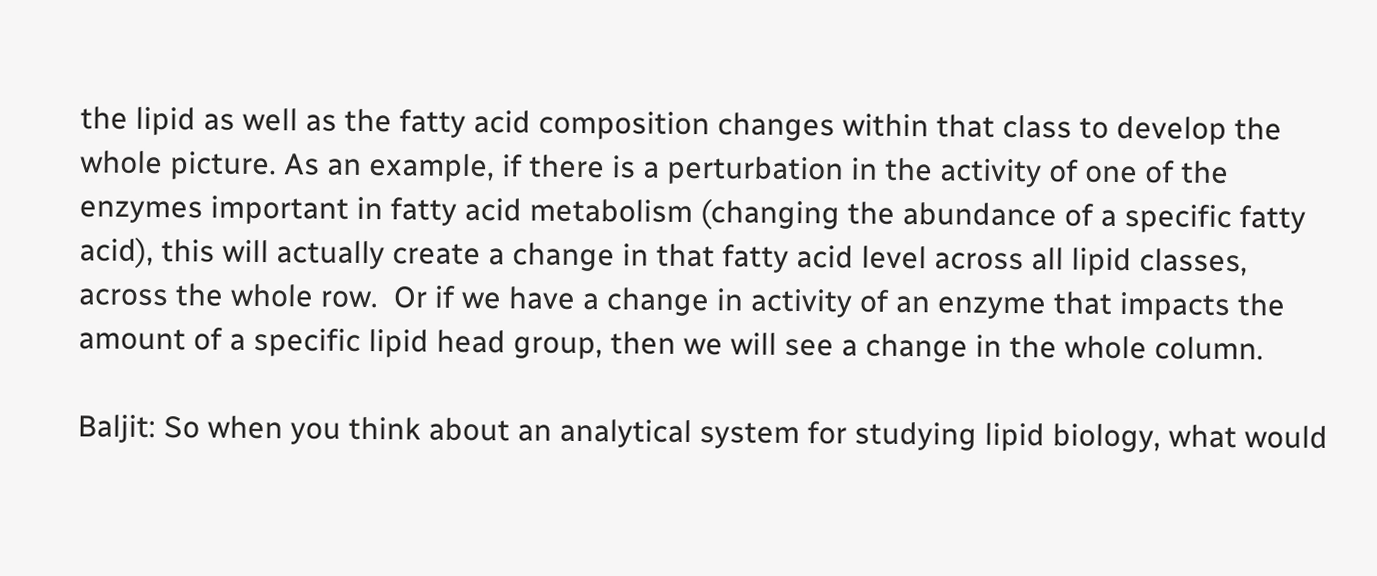the lipid as well as the fatty acid composition changes within that class to develop the whole picture. As an example, if there is a perturbation in the activity of one of the enzymes important in fatty acid metabolism (changing the abundance of a specific fatty acid), this will actually create a change in that fatty acid level across all lipid classes, across the whole row.  Or if we have a change in activity of an enzyme that impacts the amount of a specific lipid head group, then we will see a change in the whole column.

Baljit: So when you think about an analytical system for studying lipid biology, what would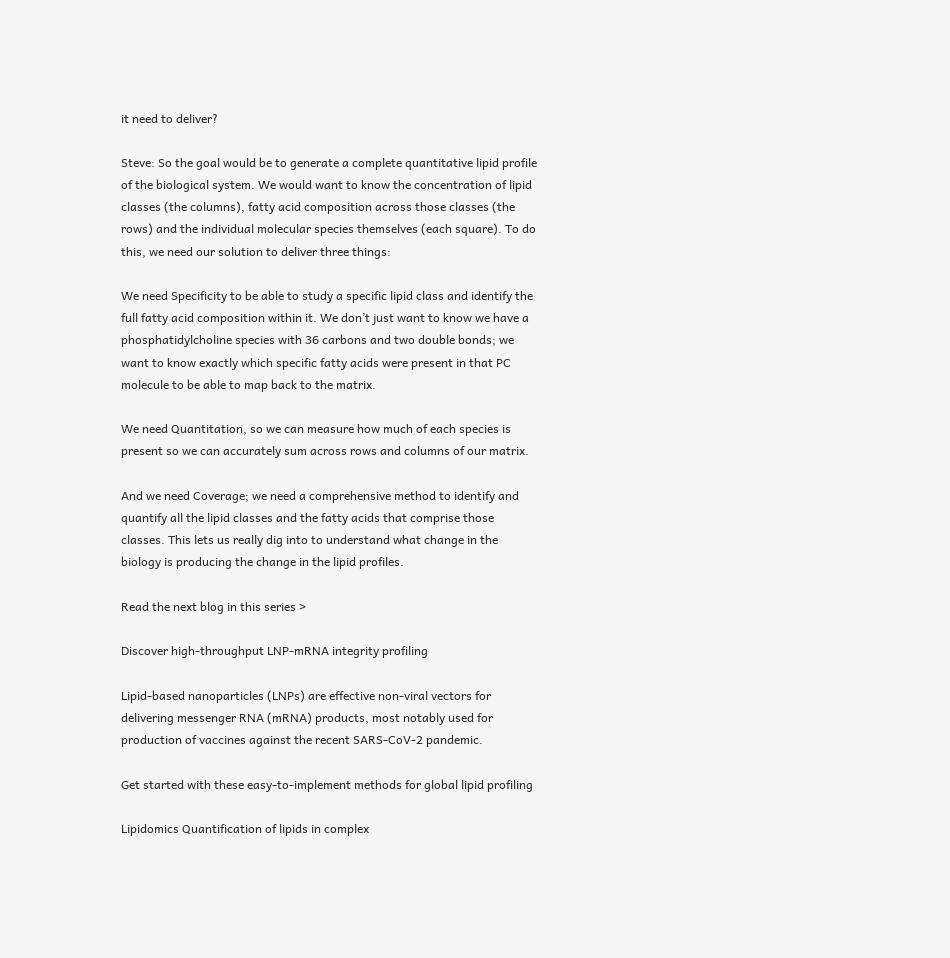it need to deliver?

Steve: So the goal would be to generate a complete quantitative lipid profile of the biological system. We would want to know the concentration of lipid classes (the columns), fatty acid composition across those classes (the rows) and the individual molecular species themselves (each square). To do this, we need our solution to deliver three things:

We need Specificity to be able to study a specific lipid class and identify the full fatty acid composition within it. We don’t just want to know we have a phosphatidylcholine species with 36 carbons and two double bonds; we want to know exactly which specific fatty acids were present in that PC molecule to be able to map back to the matrix.

We need Quantitation, so we can measure how much of each species is present so we can accurately sum across rows and columns of our matrix.

And we need Coverage; we need a comprehensive method to identify and quantify all the lipid classes and the fatty acids that comprise those classes. This lets us really dig into to understand what change in the biology is producing the change in the lipid profiles.

Read the next blog in this series >

Discover high-throughput LNP-mRNA integrity profiling

Lipid-based nanoparticles (LNPs) are effective non-viral vectors for delivering messenger RNA (mRNA) products, most notably used for production of vaccines against the recent SARS-CoV-2 pandemic.

Get started with these easy-to-implement methods for global lipid profiling

Lipidomics Quantification of lipids in complex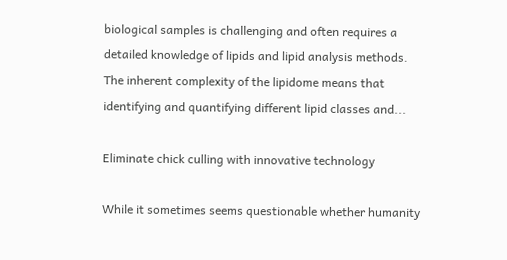biological samples is challenging and often requires a detailed knowledge of lipids and lipid analysis methods. The inherent complexity of the lipidome means that identifying and quantifying different lipid classes and...

Eliminate chick culling with innovative technology

While it sometimes seems questionable whether humanity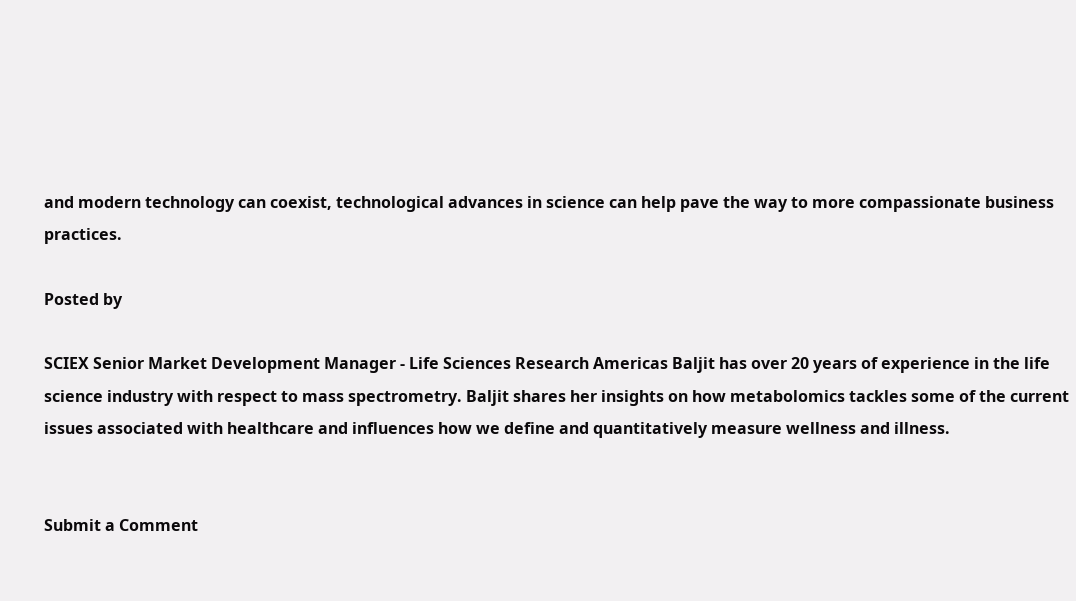and modern technology can coexist, technological advances in science can help pave the way to more compassionate business practices.

Posted by

SCIEX Senior Market Development Manager - Life Sciences Research Americas Baljit has over 20 years of experience in the life science industry with respect to mass spectrometry. Baljit shares her insights on how metabolomics tackles some of the current issues associated with healthcare and influences how we define and quantitatively measure wellness and illness.


Submit a Comment